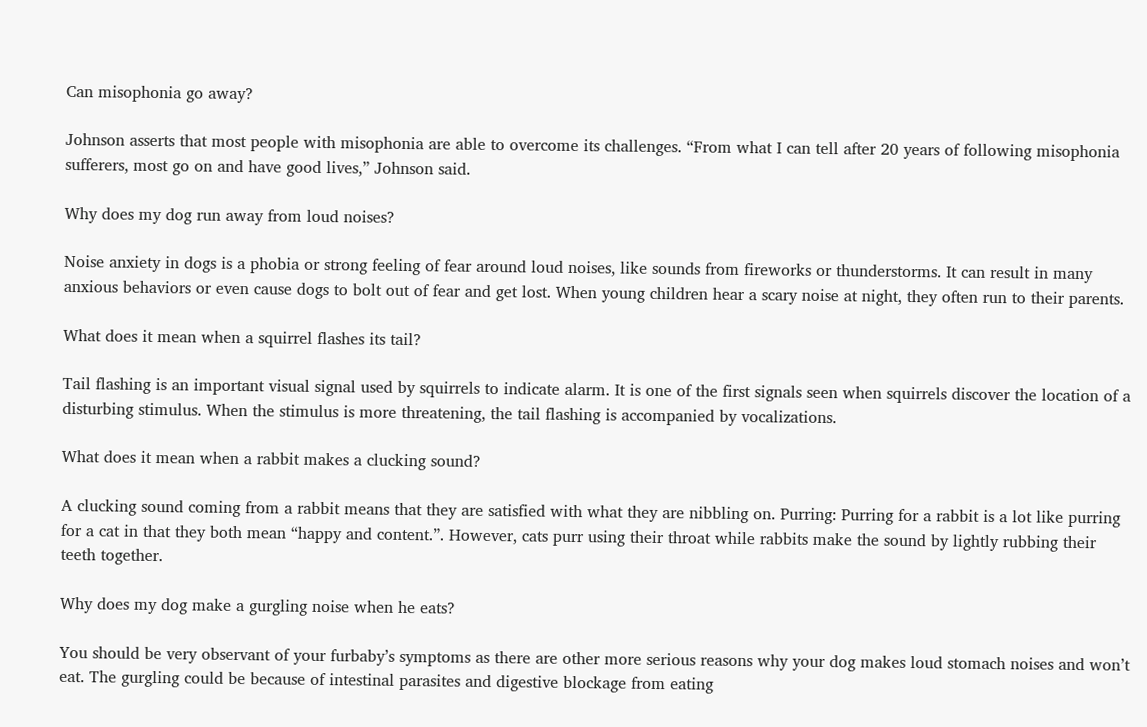Can misophonia go away?

Johnson asserts that most people with misophonia are able to overcome its challenges. “From what I can tell after 20 years of following misophonia sufferers, most go on and have good lives,” Johnson said.

Why does my dog run away from loud noises?

Noise anxiety in dogs is a phobia or strong feeling of fear around loud noises, like sounds from fireworks or thunderstorms. It can result in many anxious behaviors or even cause dogs to bolt out of fear and get lost. When young children hear a scary noise at night, they often run to their parents.

What does it mean when a squirrel flashes its tail?

Tail flashing is an important visual signal used by squirrels to indicate alarm. It is one of the first signals seen when squirrels discover the location of a disturbing stimulus. When the stimulus is more threatening, the tail flashing is accompanied by vocalizations.

What does it mean when a rabbit makes a clucking sound?

A clucking sound coming from a rabbit means that they are satisfied with what they are nibbling on. Purring: Purring for a rabbit is a lot like purring for a cat in that they both mean “happy and content.”. However, cats purr using their throat while rabbits make the sound by lightly rubbing their teeth together.

Why does my dog make a gurgling noise when he eats?

You should be very observant of your furbaby’s symptoms as there are other more serious reasons why your dog makes loud stomach noises and won’t eat. The gurgling could be because of intestinal parasites and digestive blockage from eating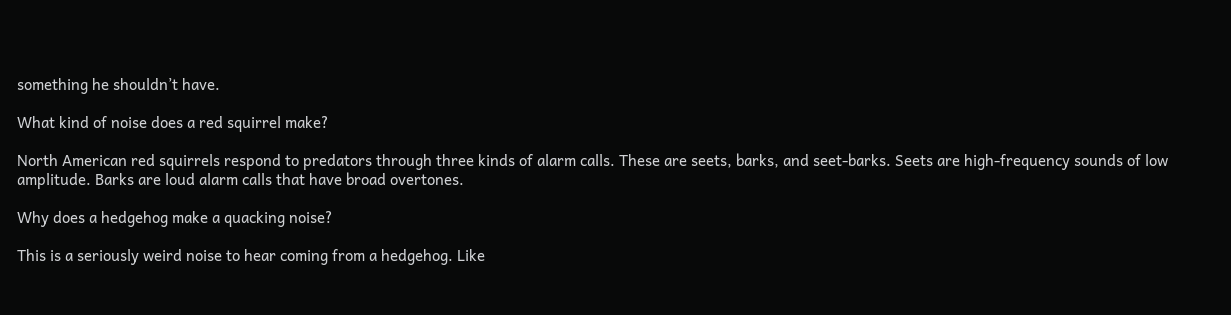something he shouldn’t have.

What kind of noise does a red squirrel make?

North American red squirrels respond to predators through three kinds of alarm calls. These are seets, barks, and seet-barks. Seets are high-frequency sounds of low amplitude. Barks are loud alarm calls that have broad overtones.

Why does a hedgehog make a quacking noise?

This is a seriously weird noise to hear coming from a hedgehog. Like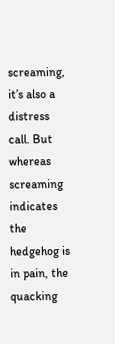screaming, it’s also a distress call. But whereas screaming indicates the hedgehog is in pain, the quacking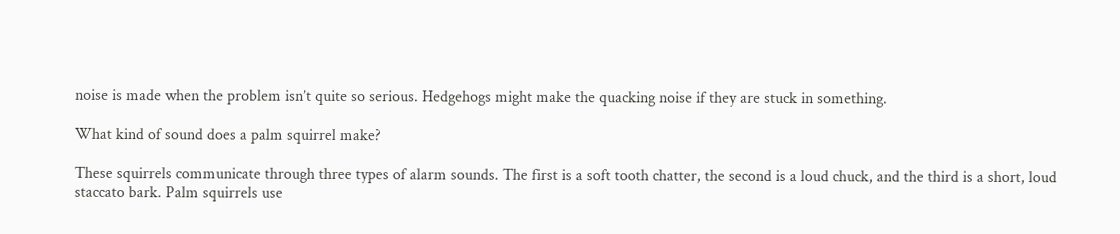noise is made when the problem isn’t quite so serious. Hedgehogs might make the quacking noise if they are stuck in something.

What kind of sound does a palm squirrel make?

These squirrels communicate through three types of alarm sounds. The first is a soft tooth chatter, the second is a loud chuck, and the third is a short, loud staccato bark. Palm squirrels use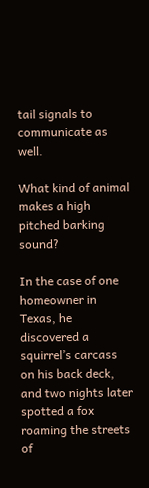tail signals to communicate as well.

What kind of animal makes a high pitched barking sound?

In the case of one homeowner in Texas, he discovered a squirrel’s carcass on his back deck, and two nights later spotted a fox roaming the streets of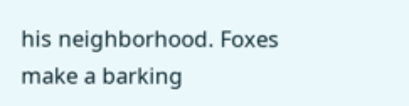his neighborhood. Foxes make a barking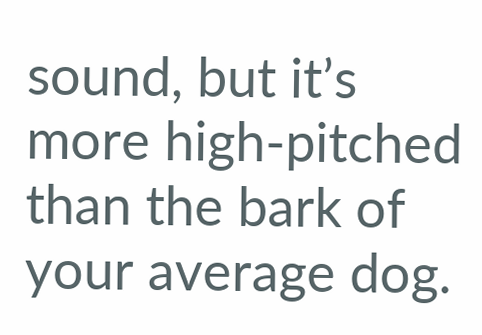sound, but it’s more high-pitched than the bark of your average dog.